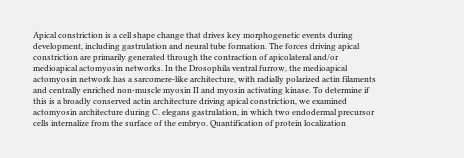Apical constriction is a cell shape change that drives key morphogenetic events during development, including gastrulation and neural tube formation. The forces driving apical constriction are primarily generated through the contraction of apicolateral and/or medioapical actomyosin networks. In the Drosophila ventral furrow, the medioapical actomyosin network has a sarcomere-like architecture, with radially polarized actin filaments and centrally enriched non-muscle myosin II and myosin activating kinase. To determine if this is a broadly conserved actin architecture driving apical constriction, we examined actomyosin architecture during C. elegans gastrulation, in which two endodermal precursor cells internalize from the surface of the embryo. Quantification of protein localization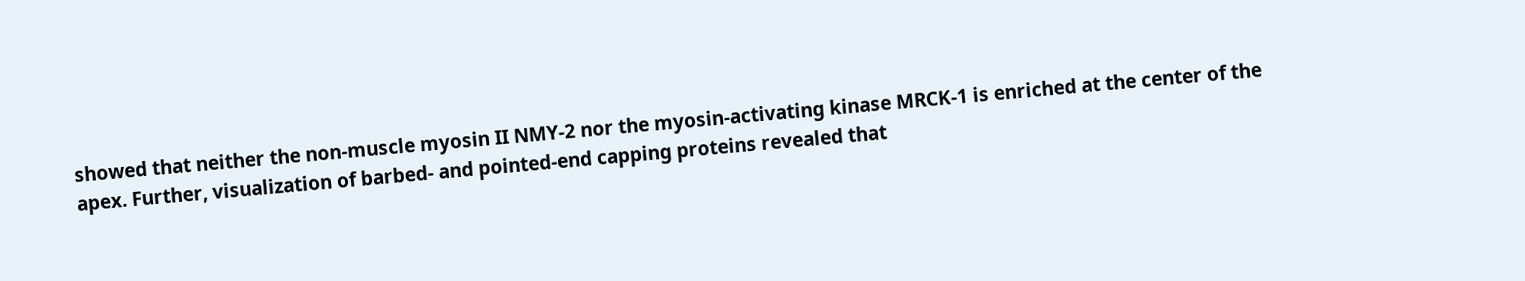showed that neither the non-muscle myosin II NMY-2 nor the myosin-activating kinase MRCK-1 is enriched at the center of the apex. Further, visualization of barbed- and pointed-end capping proteins revealed that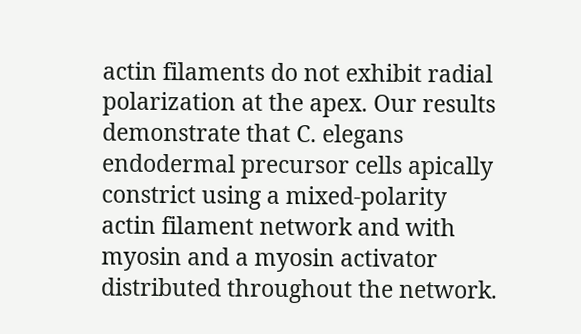actin filaments do not exhibit radial polarization at the apex. Our results demonstrate that C. elegans endodermal precursor cells apically constrict using a mixed-polarity actin filament network and with myosin and a myosin activator distributed throughout the network.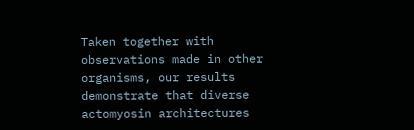Taken together with observations made in other organisms, our results demonstrate that diverse actomyosin architectures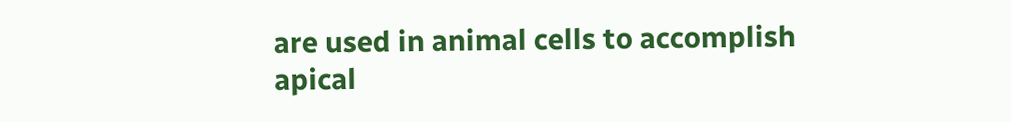are used in animal cells to accomplish apical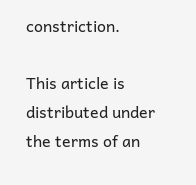constriction.

This article is distributed under the terms of an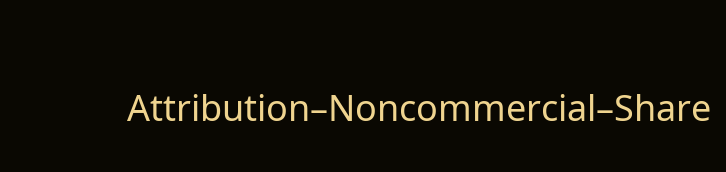Attribution–Noncommercial–Share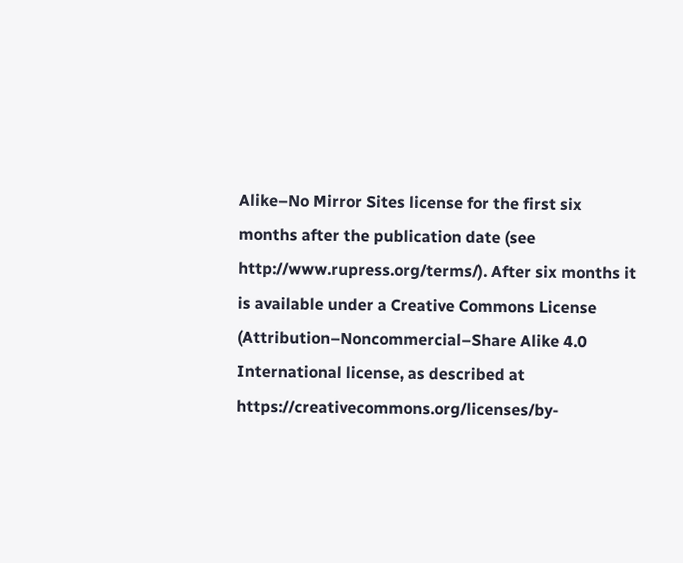Alike–No Mirror Sites license for the first six months after the publication date (see http://www.rupress.org/terms/). After six months it is available under a Creative Commons License (Attribution–Noncommercial–Share Alike 4.0 International license, as described at https://creativecommons.org/licenses/by-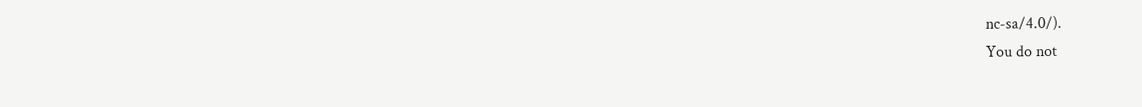nc-sa/4.0/).
You do not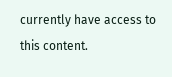currently have access to this content.